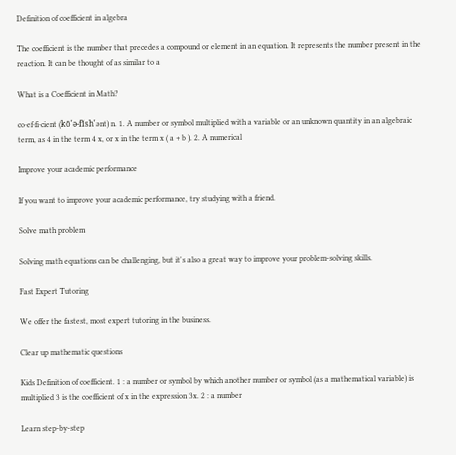Definition of coefficient in algebra

The coefficient is the number that precedes a compound or element in an equation. It represents the number present in the reaction. It can be thought of as similar to a

What is a Coefficient in Math?

co·ef·fi·cient (kō′ə-fĭsh′ənt) n. 1. A number or symbol multiplied with a variable or an unknown quantity in an algebraic term, as 4 in the term 4 x, or x in the term x ( a + b ). 2. A numerical

Improve your academic performance

If you want to improve your academic performance, try studying with a friend.

Solve math problem

Solving math equations can be challenging, but it's also a great way to improve your problem-solving skills.

Fast Expert Tutoring

We offer the fastest, most expert tutoring in the business.

Clear up mathematic questions

Kids Definition of coefficient. 1 : a number or symbol by which another number or symbol (as a mathematical variable) is multiplied 3 is the coefficient of x in the expression 3x. 2 : a number

Learn step-by-step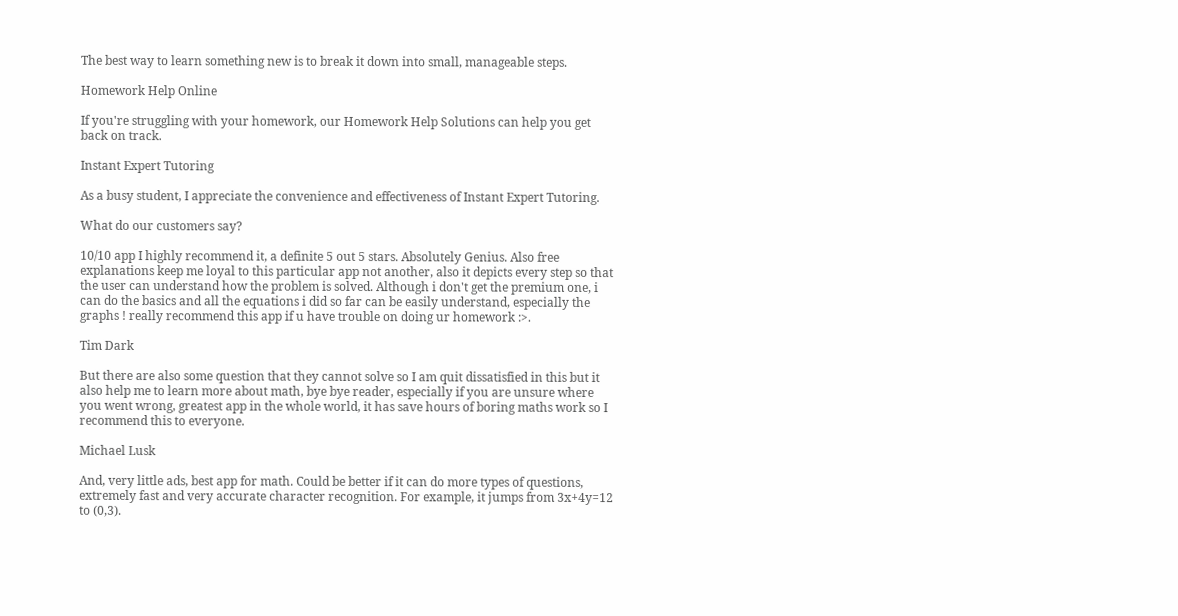The best way to learn something new is to break it down into small, manageable steps.

Homework Help Online

If you're struggling with your homework, our Homework Help Solutions can help you get back on track.

Instant Expert Tutoring

As a busy student, I appreciate the convenience and effectiveness of Instant Expert Tutoring.

What do our customers say?

10/10 app I highly recommend it, a definite 5 out 5 stars. Absolutely Genius. Also free explanations keep me loyal to this particular app not another, also it depicts every step so that the user can understand how the problem is solved. Although i don't get the premium one, i can do the basics and all the equations i did so far can be easily understand, especially the graphs ! really recommend this app if u have trouble on doing ur homework :>.

Tim Dark

But there are also some question that they cannot solve so I am quit dissatisfied in this but it also help me to learn more about math, bye bye reader, especially if you are unsure where you went wrong, greatest app in the whole world, it has save hours of boring maths work so I recommend this to everyone.

Michael Lusk

And, very little ads, best app for math. Could be better if it can do more types of questions, extremely fast and very accurate character recognition. For example, it jumps from 3x+4y=12 to (0,3).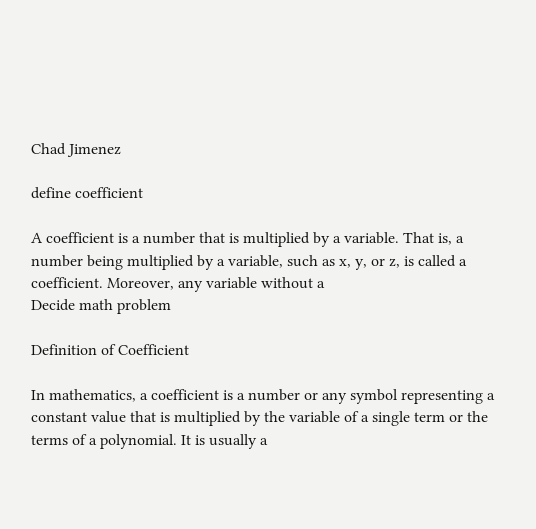Chad Jimenez

define coefficient

A coefficient is a number that is multiplied by a variable. That is, a number being multiplied by a variable, such as x, y, or z, is called a coefficient. Moreover, any variable without a
Decide math problem

Definition of Coefficient

In mathematics, a coefficient is a number or any symbol representing a constant value that is multiplied by the variable of a single term or the terms of a polynomial. It is usually a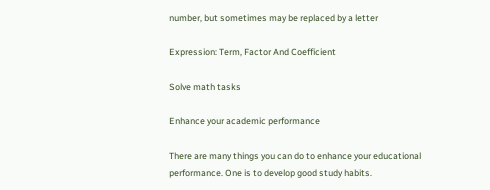number, but sometimes may be replaced by a letter

Expression: Term, Factor And Coefficient

Solve math tasks

Enhance your academic performance

There are many things you can do to enhance your educational performance. One is to develop good study habits.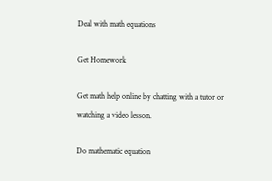Deal with math equations

Get Homework

Get math help online by chatting with a tutor or watching a video lesson.

Do mathematic equation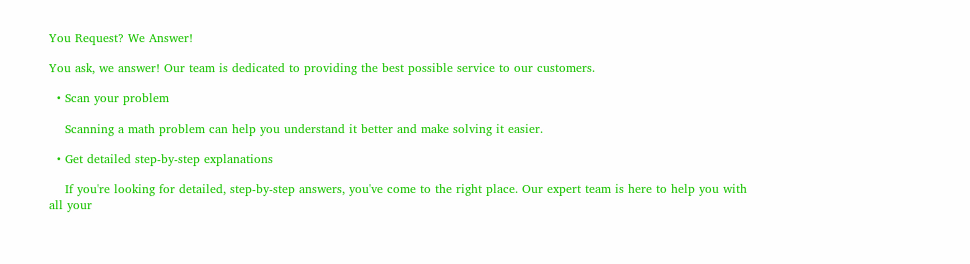You Request? We Answer!

You ask, we answer! Our team is dedicated to providing the best possible service to our customers.

  • Scan your problem

    Scanning a math problem can help you understand it better and make solving it easier.

  • Get detailed step-by-step explanations

    If you're looking for detailed, step-by-step answers, you've come to the right place. Our expert team is here to help you with all your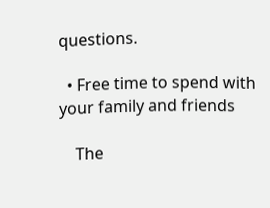questions.

  • Free time to spend with your family and friends

    The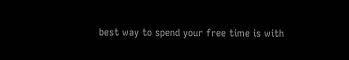best way to spend your free time is with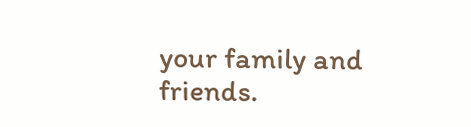your family and friends.